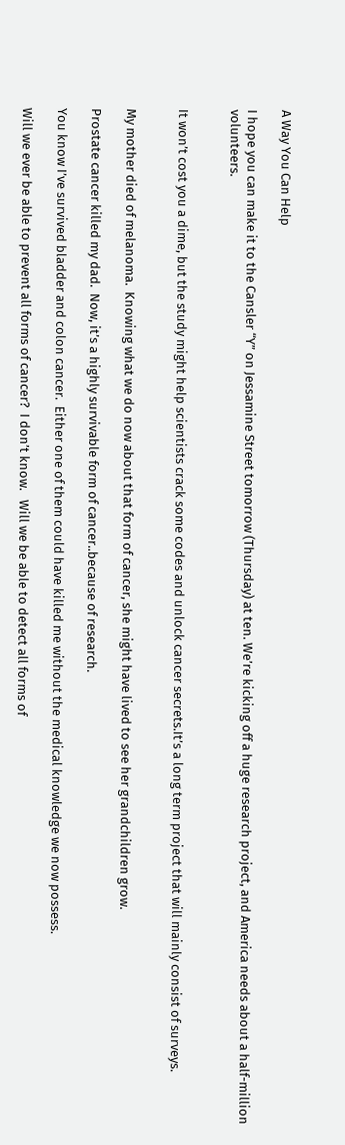A Way You Can Help

I hope you can make it to the Cansler “Y” on Jessamine Street tomorrow (Thursday) at ten. We’re kicking off a huge research project, and America needs about a half-million volunteers.


It won’t cost you a dime, but the study might help scientists crack some codes and unlock cancer secrets.It’s a long term project that will mainly consist of surveys.


My mother died of melanoma.  Knowing what we do now about that form of cancer, she might have lived to see her grandchildren grow.

Prostate cancer killed my dad.  Now, it’s a highly survivable form of cancer..because of research.

You know I’ve survived bladder and colon cancer.  Either one of them could have killed me without the medical knowledge we now possess.

Will we ever be able to prevent all forms of cancer?  I don’t know.   Will we be able to detect all forms of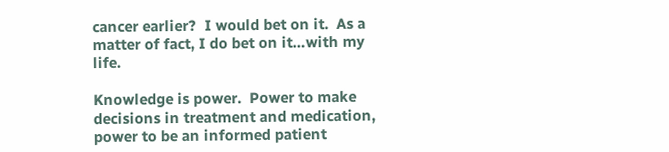cancer earlier?  I would bet on it.  As a matter of fact, I do bet on it…with my life.

Knowledge is power.  Power to make decisions in treatment and medication, power to be an informed patient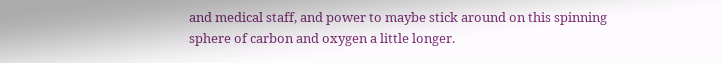and medical staff, and power to maybe stick around on this spinning sphere of carbon and oxygen a little longer.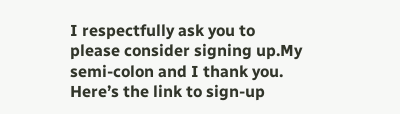I respectfully ask you to please consider signing up.My semi-colon and I thank you.   Here’s the link to sign-up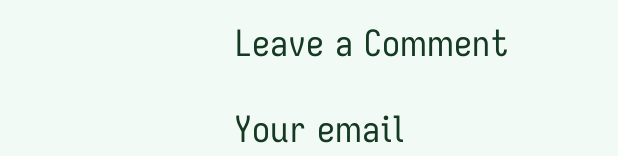Leave a Comment

Your email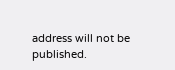address will not be published.